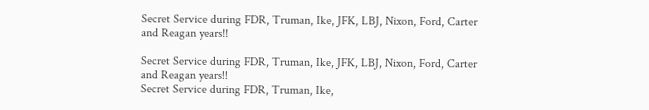Secret Service during FDR, Truman, Ike, JFK, LBJ, Nixon, Ford, Carter and Reagan years!!

Secret Service during FDR, Truman, Ike, JFK, LBJ, Nixon, Ford, Carter and Reagan years!!
Secret Service during FDR, Truman, Ike,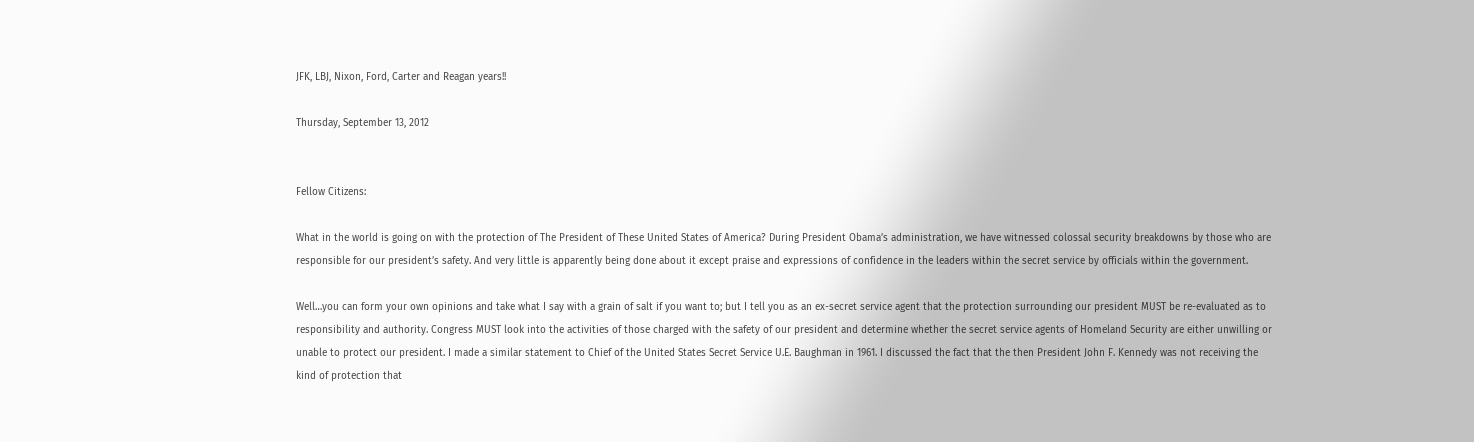JFK, LBJ, Nixon, Ford, Carter and Reagan years!!

Thursday, September 13, 2012


Fellow Citizens:

What in the world is going on with the protection of The President of These United States of America? During President Obama’s administration, we have witnessed colossal security breakdowns by those who are responsible for our president’s safety. And very little is apparently being done about it except praise and expressions of confidence in the leaders within the secret service by officials within the government.

Well…you can form your own opinions and take what I say with a grain of salt if you want to; but I tell you as an ex-secret service agent that the protection surrounding our president MUST be re-evaluated as to responsibility and authority. Congress MUST look into the activities of those charged with the safety of our president and determine whether the secret service agents of Homeland Security are either unwilling or unable to protect our president. I made a similar statement to Chief of the United States Secret Service U.E. Baughman in 1961. I discussed the fact that the then President John F. Kennedy was not receiving the kind of protection that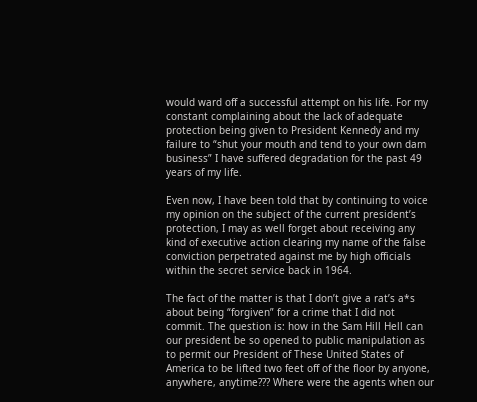would ward off a successful attempt on his life. For my constant complaining about the lack of adequate protection being given to President Kennedy and my failure to “shut your mouth and tend to your own dam business” I have suffered degradation for the past 49 years of my life.

Even now, I have been told that by continuing to voice my opinion on the subject of the current president’s protection, I may as well forget about receiving any kind of executive action clearing my name of the false conviction perpetrated against me by high officials within the secret service back in 1964.

The fact of the matter is that I don’t give a rat’s a*s about being “forgiven” for a crime that I did not commit. The question is: how in the Sam Hill Hell can our president be so opened to public manipulation as to permit our President of These United States of America to be lifted two feet off of the floor by anyone, anywhere, anytime??? Where were the agents when our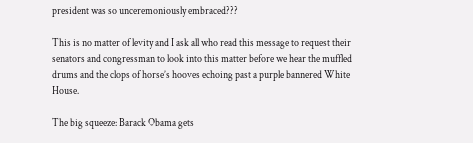president was so unceremoniously embraced???

This is no matter of levity and I ask all who read this message to request their senators and congressman to look into this matter before we hear the muffled drums and the clops of horse’s hooves echoing past a purple bannered White House.

The big squeeze: Barack Obama gets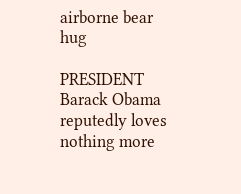airborne bear hug

PRESIDENT Barack Obama reputedly loves nothing more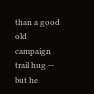than a good old campaign trail hug -- but he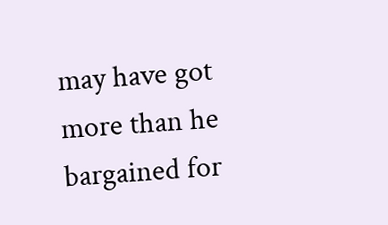may have got more than he bargained for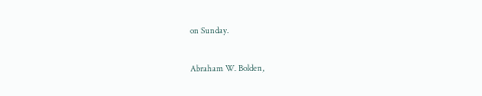on Sunday.

Abraham W. Bolden,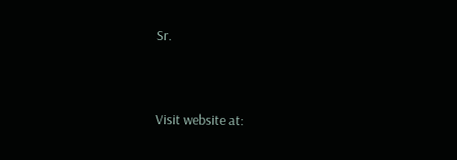Sr.


Visit website at: